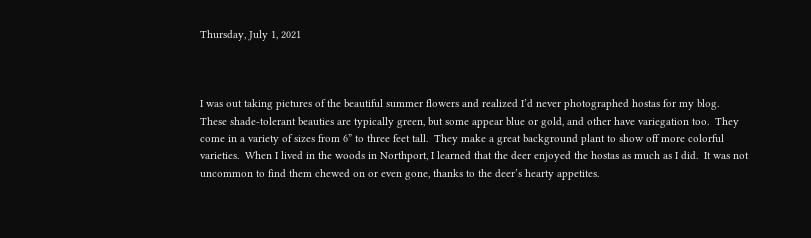Thursday, July 1, 2021



I was out taking pictures of the beautiful summer flowers and realized I’d never photographed hostas for my blog.  These shade-tolerant beauties are typically green, but some appear blue or gold, and other have variegation too.  They come in a variety of sizes from 6” to three feet tall.  They make a great background plant to show off more colorful varieties.  When I lived in the woods in Northport, I learned that the deer enjoyed the hostas as much as I did.  It was not uncommon to find them chewed on or even gone, thanks to the deer’s hearty appetites.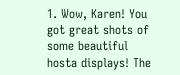1. Wow, Karen! You got great shots of some beautiful hosta displays! The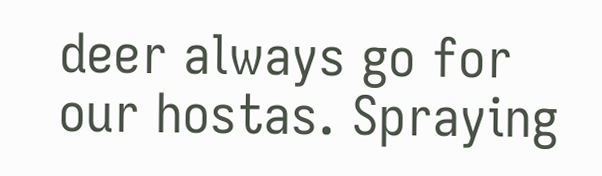deer always go for our hostas. Spraying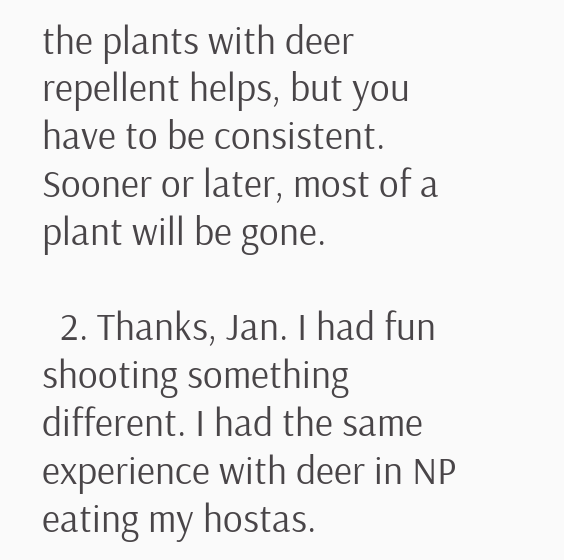the plants with deer repellent helps, but you have to be consistent. Sooner or later, most of a plant will be gone.

  2. Thanks, Jan. I had fun shooting something different. I had the same experience with deer in NP eating my hostas.